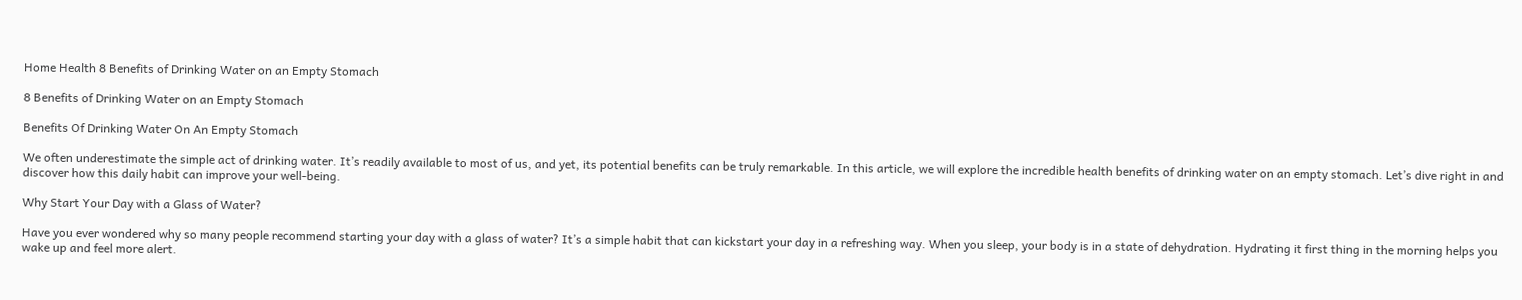Home Health 8 Benefits of Drinking Water on an Empty Stomach

8 Benefits of Drinking Water on an Empty Stomach

Benefits Of Drinking Water On An Empty Stomach

We often underestimate the simple act of drinking water. It’s readily available to most of us, and yet, its potential benefits can be truly remarkable. In this article, we will explore the incredible health benefits of drinking water on an empty stomach. Let’s dive right in and discover how this daily habit can improve your well-being.

Why Start Your Day with a Glass of Water?

Have you ever wondered why so many people recommend starting your day with a glass of water? It’s a simple habit that can kickstart your day in a refreshing way. When you sleep, your body is in a state of dehydration. Hydrating it first thing in the morning helps you wake up and feel more alert.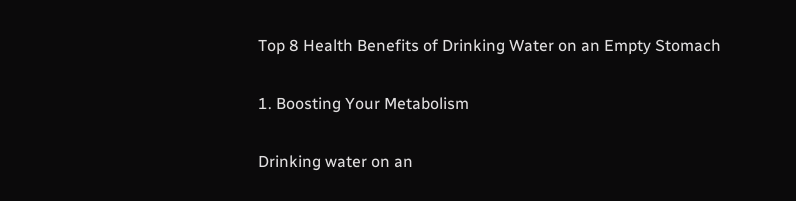Top 8 Health Benefits of Drinking Water on an Empty Stomach

1. Boosting Your Metabolism

Drinking water on an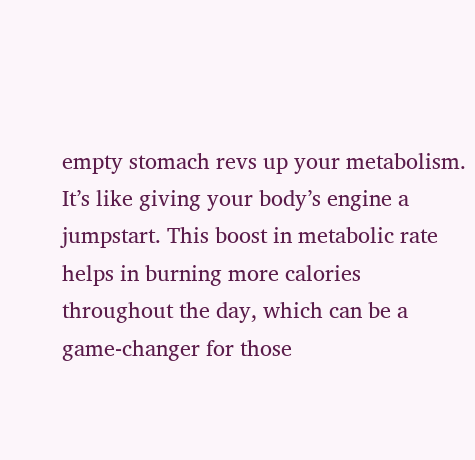empty stomach revs up your metabolism. It’s like giving your body’s engine a jumpstart. This boost in metabolic rate helps in burning more calories throughout the day, which can be a game-changer for those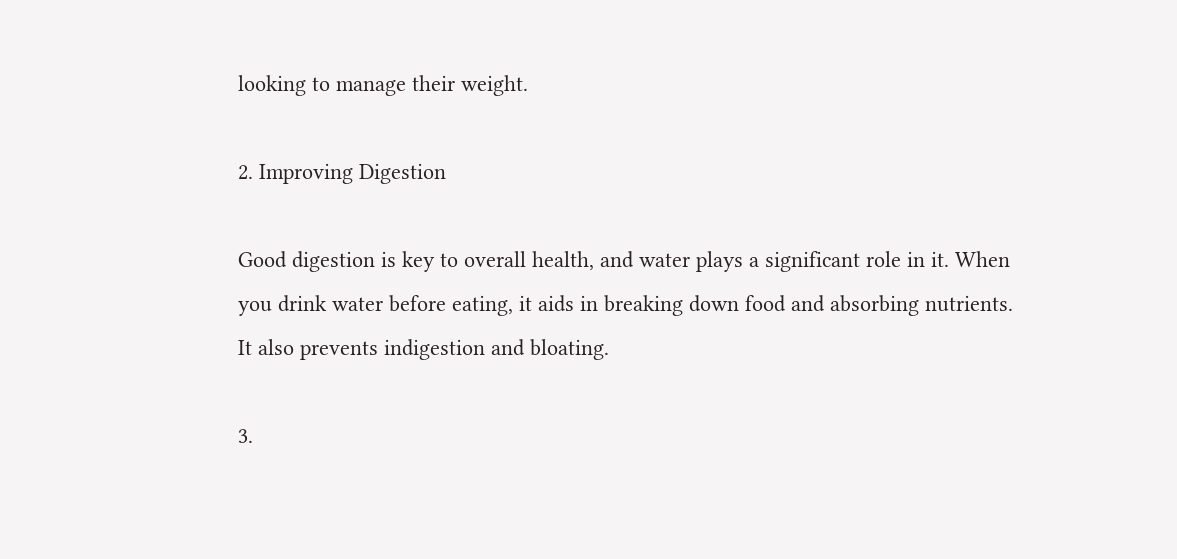looking to manage their weight.

2. Improving Digestion

Good digestion is key to overall health, and water plays a significant role in it. When you drink water before eating, it aids in breaking down food and absorbing nutrients. It also prevents indigestion and bloating.

3.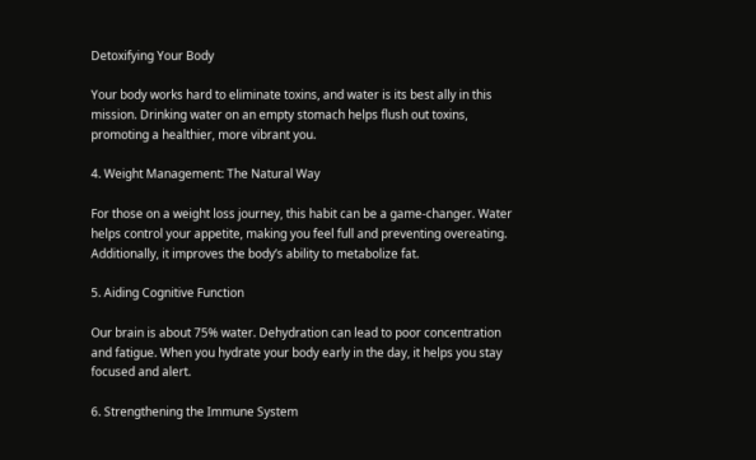Detoxifying Your Body

Your body works hard to eliminate toxins, and water is its best ally in this mission. Drinking water on an empty stomach helps flush out toxins, promoting a healthier, more vibrant you.

4. Weight Management: The Natural Way

For those on a weight loss journey, this habit can be a game-changer. Water helps control your appetite, making you feel full and preventing overeating. Additionally, it improves the body’s ability to metabolize fat.

5. Aiding Cognitive Function

Our brain is about 75% water. Dehydration can lead to poor concentration and fatigue. When you hydrate your body early in the day, it helps you stay focused and alert.

6. Strengthening the Immune System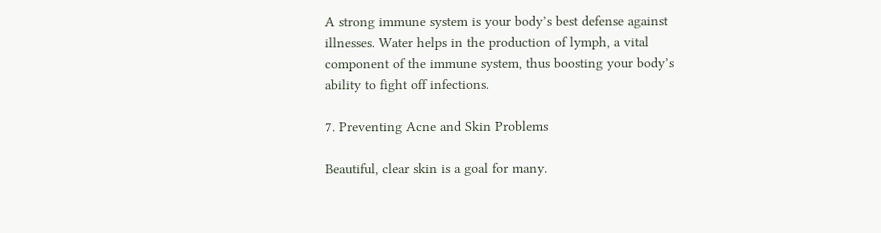A strong immune system is your body’s best defense against illnesses. Water helps in the production of lymph, a vital component of the immune system, thus boosting your body’s ability to fight off infections.

7. Preventing Acne and Skin Problems

Beautiful, clear skin is a goal for many.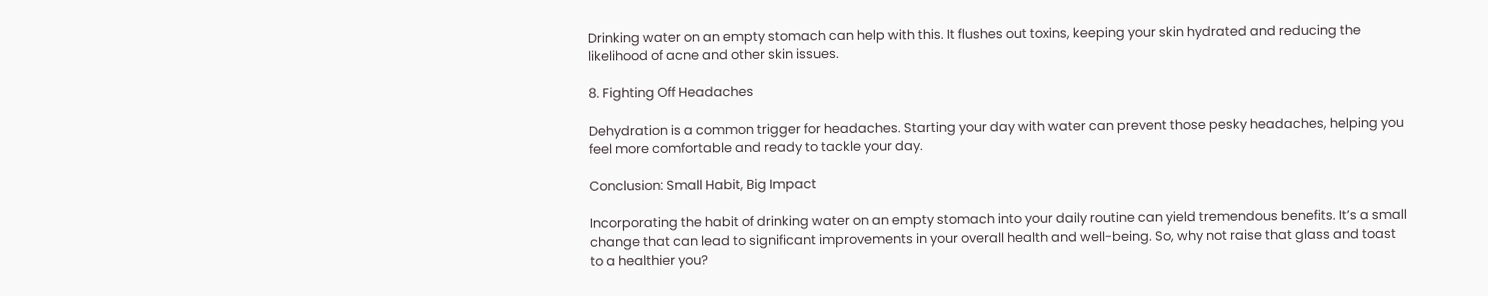Drinking water on an empty stomach can help with this. It flushes out toxins, keeping your skin hydrated and reducing the likelihood of acne and other skin issues.

8. Fighting Off Headaches

Dehydration is a common trigger for headaches. Starting your day with water can prevent those pesky headaches, helping you feel more comfortable and ready to tackle your day.

Conclusion: Small Habit, Big Impact

Incorporating the habit of drinking water on an empty stomach into your daily routine can yield tremendous benefits. It’s a small change that can lead to significant improvements in your overall health and well-being. So, why not raise that glass and toast to a healthier you?